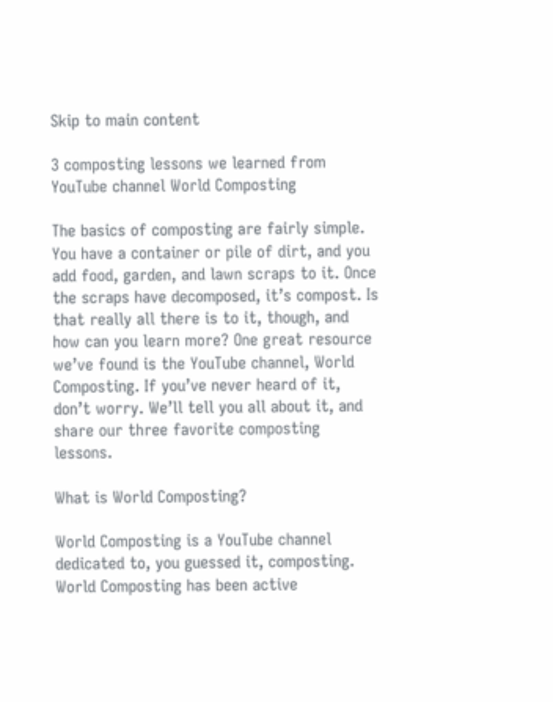Skip to main content

3 composting lessons we learned from YouTube channel World Composting

The basics of composting are fairly simple. You have a container or pile of dirt, and you add food, garden, and lawn scraps to it. Once the scraps have decomposed, it’s compost. Is that really all there is to it, though, and how can you learn more? One great resource we’ve found is the YouTube channel, World Composting. If you’ve never heard of it, don’t worry. We’ll tell you all about it, and share our three favorite composting lessons.

What is World Composting?

World Composting is a YouTube channel dedicated to, you guessed it, composting. World Composting has been active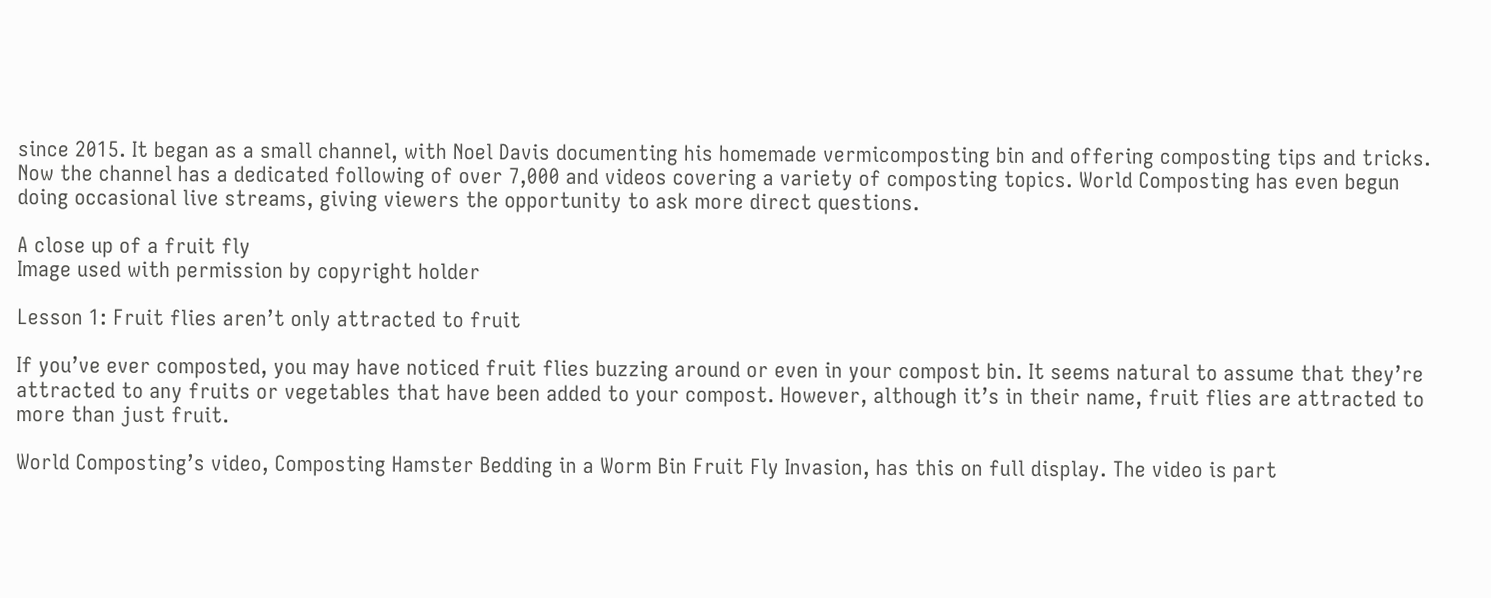since 2015. It began as a small channel, with Noel Davis documenting his homemade vermicomposting bin and offering composting tips and tricks. Now the channel has a dedicated following of over 7,000 and videos covering a variety of composting topics. World Composting has even begun doing occasional live streams, giving viewers the opportunity to ask more direct questions.

A close up of a fruit fly
Image used with permission by copyright holder

Lesson 1: Fruit flies aren’t only attracted to fruit

If you’ve ever composted, you may have noticed fruit flies buzzing around or even in your compost bin. It seems natural to assume that they’re attracted to any fruits or vegetables that have been added to your compost. However, although it’s in their name, fruit flies are attracted to more than just fruit.

World Composting’s video, Composting Hamster Bedding in a Worm Bin Fruit Fly Invasion, has this on full display. The video is part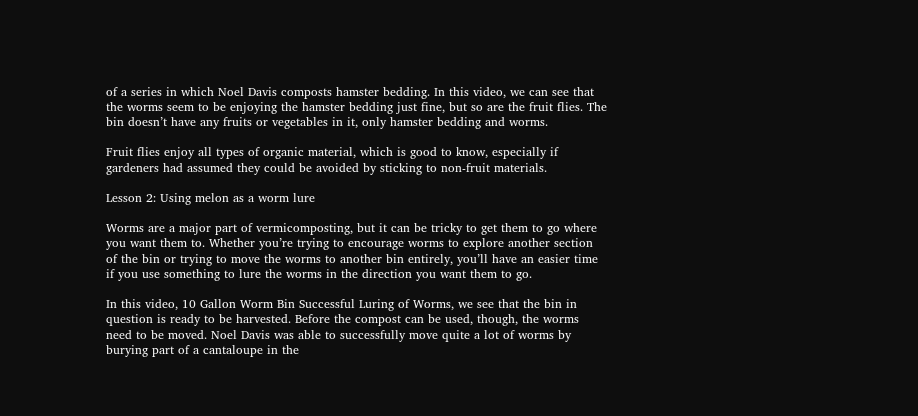of a series in which Noel Davis composts hamster bedding. In this video, we can see that the worms seem to be enjoying the hamster bedding just fine, but so are the fruit flies. The bin doesn’t have any fruits or vegetables in it, only hamster bedding and worms.

Fruit flies enjoy all types of organic material, which is good to know, especially if gardeners had assumed they could be avoided by sticking to non-fruit materials.

Lesson 2: Using melon as a worm lure

Worms are a major part of vermicomposting, but it can be tricky to get them to go where you want them to. Whether you’re trying to encourage worms to explore another section of the bin or trying to move the worms to another bin entirely, you’ll have an easier time if you use something to lure the worms in the direction you want them to go.

In this video, 10 Gallon Worm Bin Successful Luring of Worms, we see that the bin in question is ready to be harvested. Before the compost can be used, though, the worms need to be moved. Noel Davis was able to successfully move quite a lot of worms by burying part of a cantaloupe in the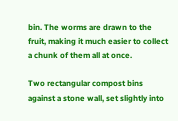bin. The worms are drawn to the fruit, making it much easier to collect a chunk of them all at once.

Two rectangular compost bins against a stone wall, set slightly into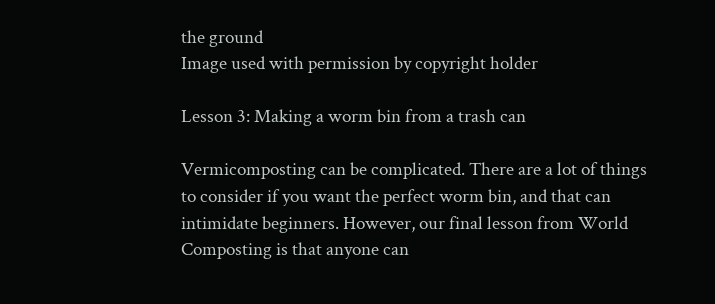the ground
Image used with permission by copyright holder

Lesson 3: Making a worm bin from a trash can

Vermicomposting can be complicated. There are a lot of things to consider if you want the perfect worm bin, and that can intimidate beginners. However, our final lesson from World Composting is that anyone can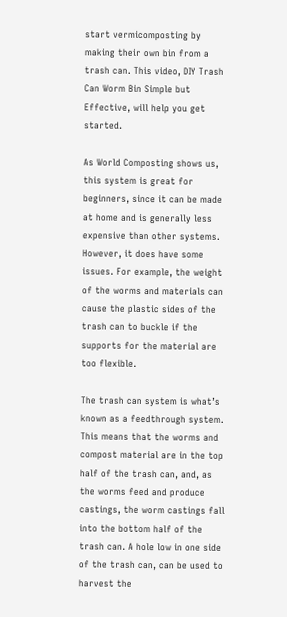start vermicomposting by making their own bin from a trash can. This video, DIY Trash Can Worm Bin Simple but Effective, will help you get started.

As World Composting shows us, this system is great for beginners, since it can be made at home and is generally less expensive than other systems. However, it does have some issues. For example, the weight of the worms and materials can cause the plastic sides of the trash can to buckle if the supports for the material are too flexible.

The trash can system is what’s known as a feedthrough system. This means that the worms and compost material are in the top half of the trash can, and, as the worms feed and produce castings, the worm castings fall into the bottom half of the trash can. A hole low in one side of the trash can, can be used to harvest the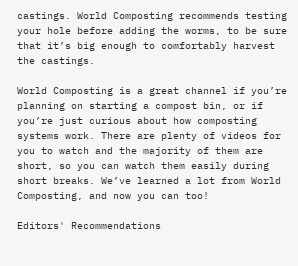castings. World Composting recommends testing your hole before adding the worms, to be sure that it’s big enough to comfortably harvest the castings.

World Composting is a great channel if you’re planning on starting a compost bin, or if you’re just curious about how composting systems work. There are plenty of videos for you to watch and the majority of them are short, so you can watch them easily during short breaks. We’ve learned a lot from World Composting, and now you can too!

Editors' Recommendations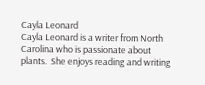Cayla Leonard
Cayla Leonard is a writer from North Carolina who is passionate about plants.  She enjoys reading and writing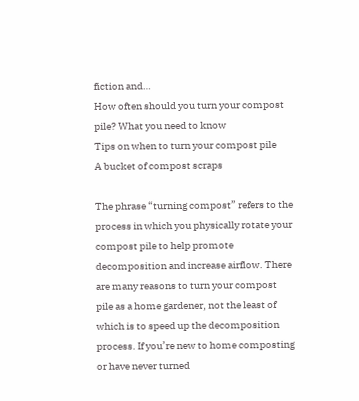fiction and…
How often should you turn your compost pile? What you need to know
Tips on when to turn your compost pile
A bucket of compost scraps

The phrase “turning compost” refers to the process in which you physically rotate your compost pile to help promote decomposition and increase airflow. There are many reasons to turn your compost pile as a home gardener, not the least of which is to speed up the decomposition process. If you’re new to home composting or have never turned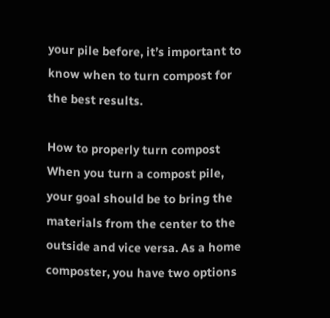your pile before, it’s important to know when to turn compost for the best results.

How to properly turn compost
When you turn a compost pile, your goal should be to bring the materials from the center to the outside and vice versa. As a home composter, you have two options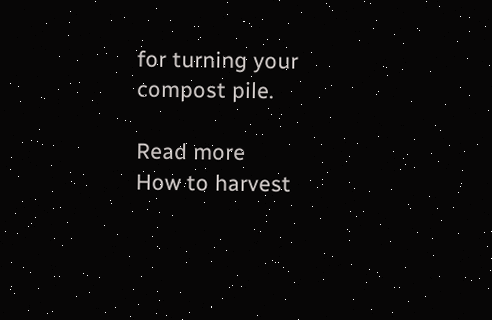for turning your compost pile.

Read more
How to harvest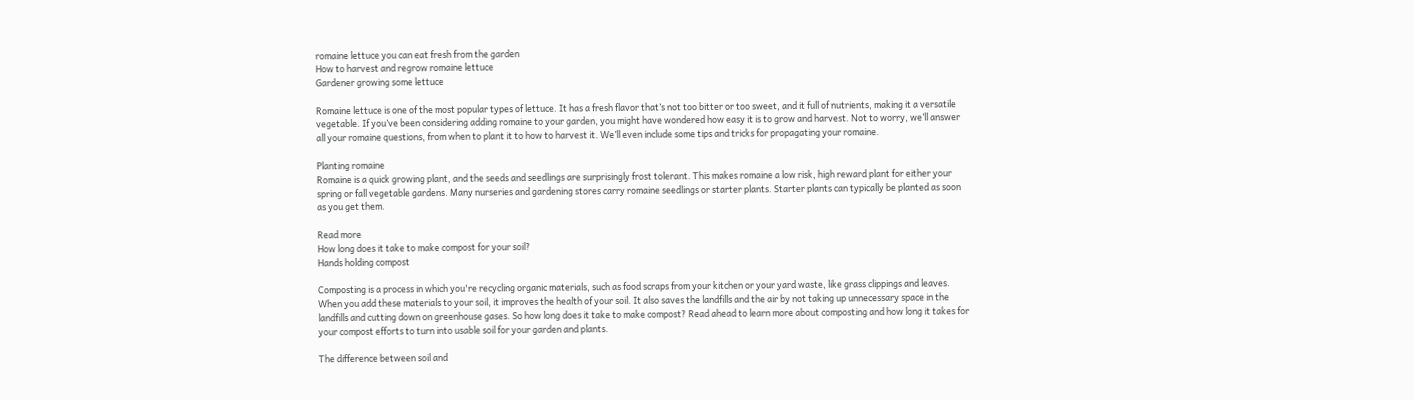romaine lettuce you can eat fresh from the garden
How to harvest and regrow romaine lettuce
Gardener growing some lettuce

Romaine lettuce is one of the most popular types of lettuce. It has a fresh flavor that’s not too bitter or too sweet, and it full of nutrients, making it a versatile vegetable. If you’ve been considering adding romaine to your garden, you might have wondered how easy it is to grow and harvest. Not to worry, we’ll answer all your romaine questions, from when to plant it to how to harvest it. We’ll even include some tips and tricks for propagating your romaine.

Planting romaine
Romaine is a quick growing plant, and the seeds and seedlings are surprisingly frost tolerant. This makes romaine a low risk, high reward plant for either your spring or fall vegetable gardens. Many nurseries and gardening stores carry romaine seedlings or starter plants. Starter plants can typically be planted as soon as you get them.

Read more
How long does it take to make compost for your soil?
Hands holding compost

Composting is a process in which you're recycling organic materials, such as food scraps from your kitchen or your yard waste, like grass clippings and leaves. When you add these materials to your soil, it improves the health of your soil. It also saves the landfills and the air by not taking up unnecessary space in the landfills and cutting down on greenhouse gases. So how long does it take to make compost? Read ahead to learn more about composting and how long it takes for your compost efforts to turn into usable soil for your garden and plants.

The difference between soil and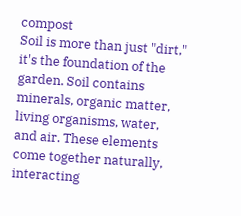compost
Soil is more than just "dirt," it's the foundation of the garden. Soil contains minerals, organic matter, living organisms, water, and air. These elements come together naturally, interacting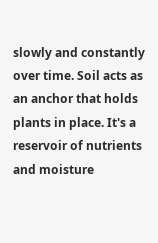slowly and constantly over time. Soil acts as an anchor that holds plants in place. It's a reservoir of nutrients and moisture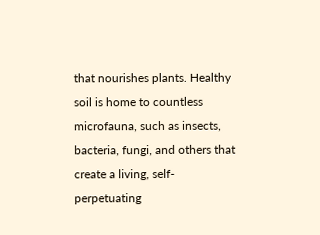that nourishes plants. Healthy soil is home to countless microfauna, such as insects, bacteria, fungi, and others that create a living, self-perpetuating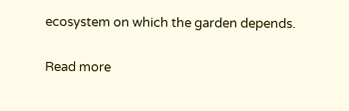ecosystem on which the garden depends.

Read more